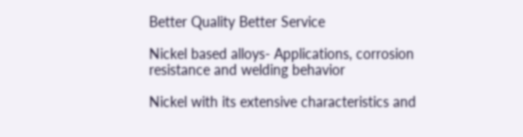Better Quality Better Service

Nickel based alloys- Applications, corrosion resistance and welding behavior

Nickel with its extensive characteristics and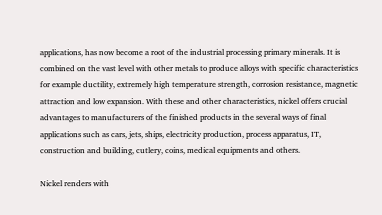applications, has now become a root of the industrial processing primary minerals. It is combined on the vast level with other metals to produce alloys with specific characteristics for example ductility, extremely high temperature strength, corrosion resistance, magnetic attraction and low expansion. With these and other characteristics, nickel offers crucial advantages to manufacturers of the finished products in the several ways of final applications such as cars, jets, ships, electricity production, process apparatus, IT, construction and building, cutlery, coins, medical equipments and others.

Nickel renders with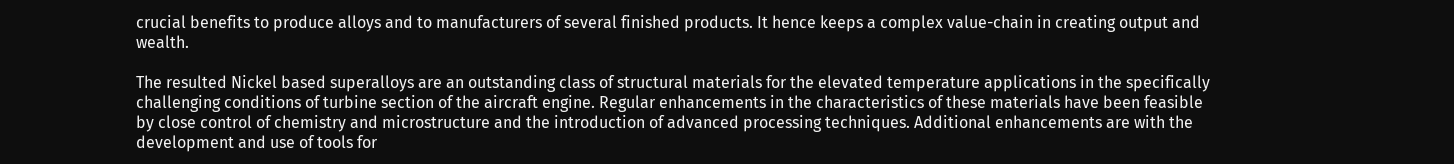crucial benefits to produce alloys and to manufacturers of several finished products. It hence keeps a complex value-chain in creating output and wealth.

The resulted Nickel based superalloys are an outstanding class of structural materials for the elevated temperature applications in the specifically challenging conditions of turbine section of the aircraft engine. Regular enhancements in the characteristics of these materials have been feasible by close control of chemistry and microstructure and the introduction of advanced processing techniques. Additional enhancements are with the development and use of tools for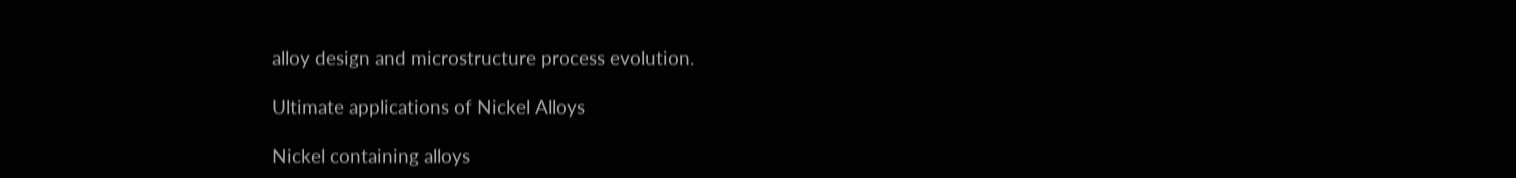alloy design and microstructure process evolution.

Ultimate applications of Nickel Alloys

Nickel containing alloys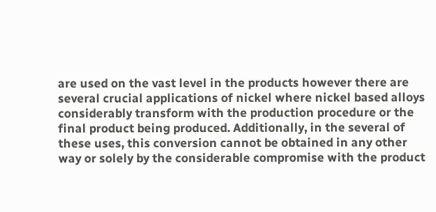are used on the vast level in the products however there are several crucial applications of nickel where nickel based alloys considerably transform with the production procedure or the final product being produced. Additionally, in the several of these uses, this conversion cannot be obtained in any other way or solely by the considerable compromise with the product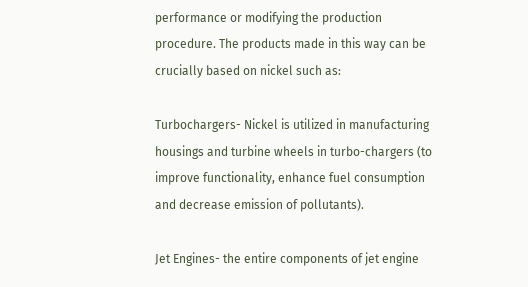performance or modifying the production procedure. The products made in this way can be crucially based on nickel such as:

Turbochargers- Nickel is utilized in manufacturing housings and turbine wheels in turbo-chargers (to improve functionality, enhance fuel consumption and decrease emission of pollutants).

Jet Engines- the entire components of jet engine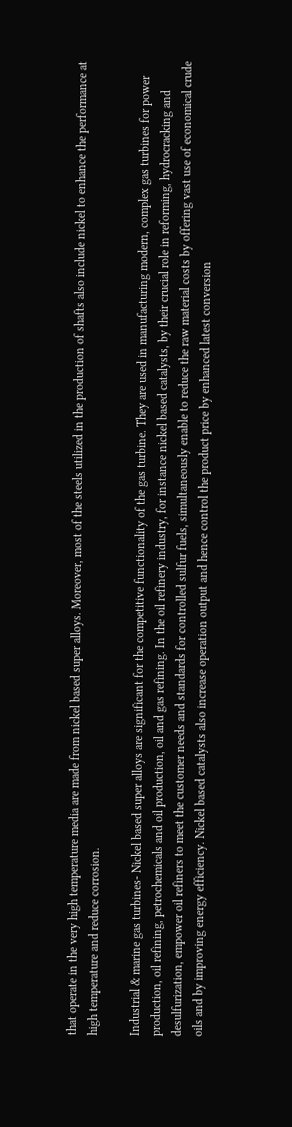that operate in the very high temperature media are made from nickel based super alloys. Moreover, most of the steels utilized in the production of shafts also include nickel to enhance the performance at high temperature and reduce corrosion.

Industrial & marine gas turbines- Nickel based super alloys are significant for the competitive functionality of the gas turbine. They are used in manufacturing modern, complex gas turbines for power production, oil refining, petrochemicals and oil production, oil and gas refining. In the oil refinery industry, for instance nickel based catalysts, by their crucial role in reforming, hydrocracking and desulfurization, empower oil refiners to meet the customer needs and standards for controlled sulfur fuels, simultaneously enable to reduce the raw material costs by offering vast use of economical crude oils and by improving energy efficiency. Nickel based catalysts also increase operation output and hence control the product price by enhanced latest conversion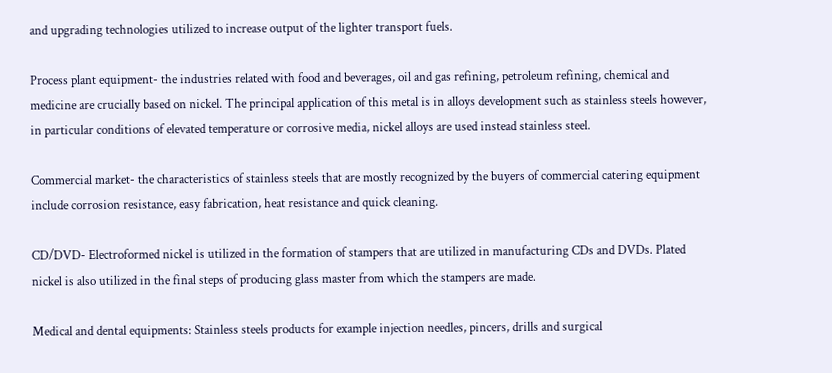and upgrading technologies utilized to increase output of the lighter transport fuels.

Process plant equipment- the industries related with food and beverages, oil and gas refining, petroleum refining, chemical and medicine are crucially based on nickel. The principal application of this metal is in alloys development such as stainless steels however, in particular conditions of elevated temperature or corrosive media, nickel alloys are used instead stainless steel.

Commercial market- the characteristics of stainless steels that are mostly recognized by the buyers of commercial catering equipment include corrosion resistance, easy fabrication, heat resistance and quick cleaning.

CD/DVD- Electroformed nickel is utilized in the formation of stampers that are utilized in manufacturing CDs and DVDs. Plated nickel is also utilized in the final steps of producing glass master from which the stampers are made.

Medical and dental equipments: Stainless steels products for example injection needles, pincers, drills and surgical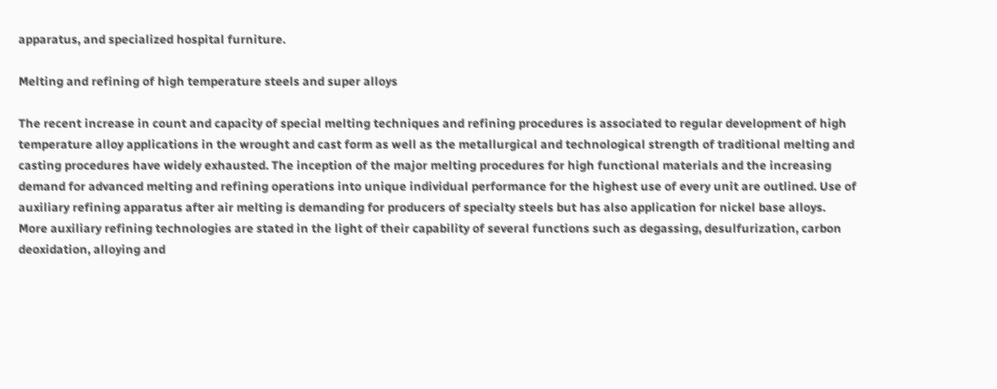apparatus, and specialized hospital furniture.

Melting and refining of high temperature steels and super alloys

The recent increase in count and capacity of special melting techniques and refining procedures is associated to regular development of high temperature alloy applications in the wrought and cast form as well as the metallurgical and technological strength of traditional melting and casting procedures have widely exhausted. The inception of the major melting procedures for high functional materials and the increasing demand for advanced melting and refining operations into unique individual performance for the highest use of every unit are outlined. Use of auxiliary refining apparatus after air melting is demanding for producers of specialty steels but has also application for nickel base alloys. More auxiliary refining technologies are stated in the light of their capability of several functions such as degassing, desulfurization, carbon deoxidation, alloying and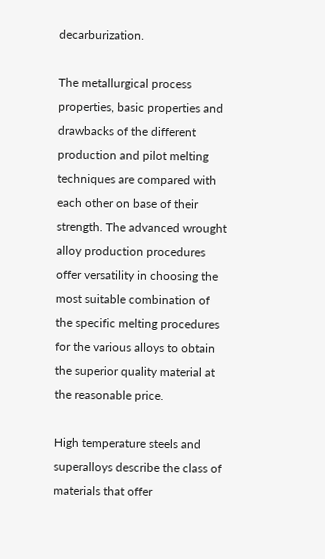decarburization.

The metallurgical process properties, basic properties and drawbacks of the different production and pilot melting techniques are compared with each other on base of their strength. The advanced wrought alloy production procedures offer versatility in choosing the most suitable combination of the specific melting procedures for the various alloys to obtain the superior quality material at the reasonable price.

High temperature steels and superalloys describe the class of materials that offer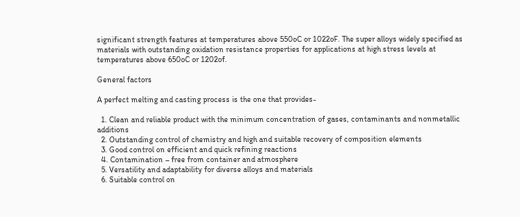significant strength features at temperatures above 550oC or 1022oF. The super alloys widely specified as materials with outstanding oxidation resistance properties for applications at high stress levels at temperatures above 650oC or 1202of.

General factors

A perfect melting and casting process is the one that provides-

  1. Clean and reliable product with the minimum concentration of gases, contaminants and nonmetallic additions
  2. Outstanding control of chemistry and high and suitable recovery of composition elements
  3. Good control on efficient and quick refining reactions
  4. Contamination – free from container and atmosphere
  5. Versatility and adaptability for diverse alloys and materials
  6. Suitable control on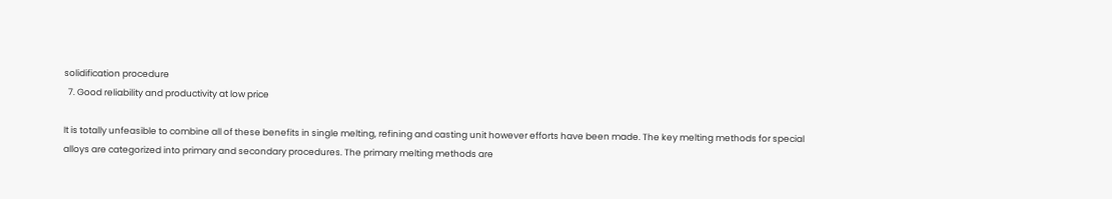solidification procedure
  7. Good reliability and productivity at low price

It is totally unfeasible to combine all of these benefits in single melting, refining and casting unit however efforts have been made. The key melting methods for special alloys are categorized into primary and secondary procedures. The primary melting methods are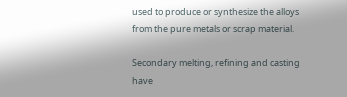used to produce or synthesize the alloys from the pure metals or scrap material.

Secondary melting, refining and casting have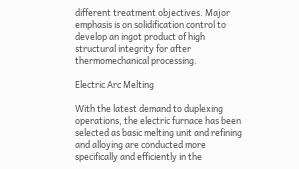different treatment objectives. Major emphasis is on solidification control to develop an ingot product of high structural integrity for after thermomechanical processing.

Electric Arc Melting

With the latest demand to duplexing operations, the electric furnace has been selected as basic melting unit and refining and alloying are conducted more specifically and efficiently in the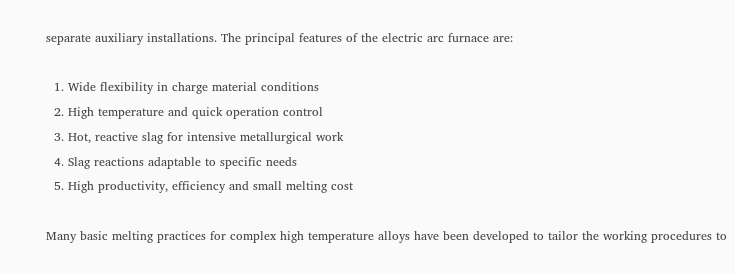separate auxiliary installations. The principal features of the electric arc furnace are:

  1. Wide flexibility in charge material conditions
  2. High temperature and quick operation control
  3. Hot, reactive slag for intensive metallurgical work
  4. Slag reactions adaptable to specific needs
  5. High productivity, efficiency and small melting cost

Many basic melting practices for complex high temperature alloys have been developed to tailor the working procedures to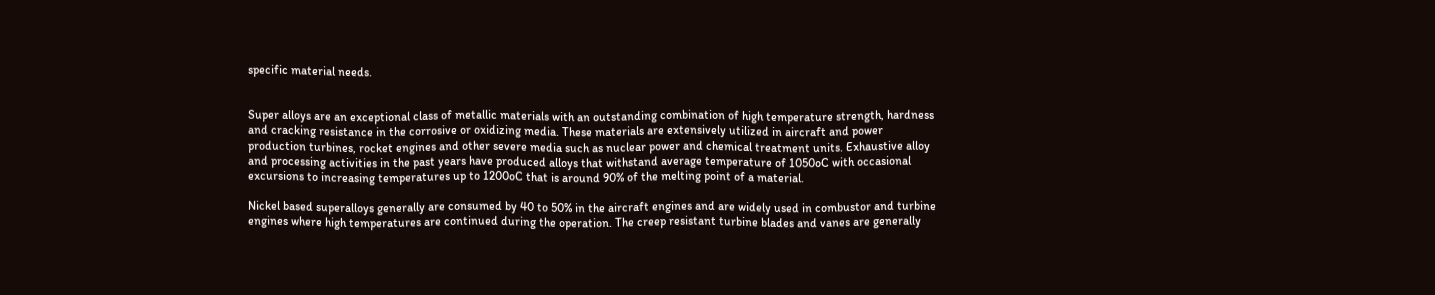specific material needs.


Super alloys are an exceptional class of metallic materials with an outstanding combination of high temperature strength, hardness and cracking resistance in the corrosive or oxidizing media. These materials are extensively utilized in aircraft and power production turbines, rocket engines and other severe media such as nuclear power and chemical treatment units. Exhaustive alloy and processing activities in the past years have produced alloys that withstand average temperature of 1050oC with occasional excursions to increasing temperatures up to 1200oC that is around 90% of the melting point of a material.

Nickel based superalloys generally are consumed by 40 to 50% in the aircraft engines and are widely used in combustor and turbine engines where high temperatures are continued during the operation. The creep resistant turbine blades and vanes are generally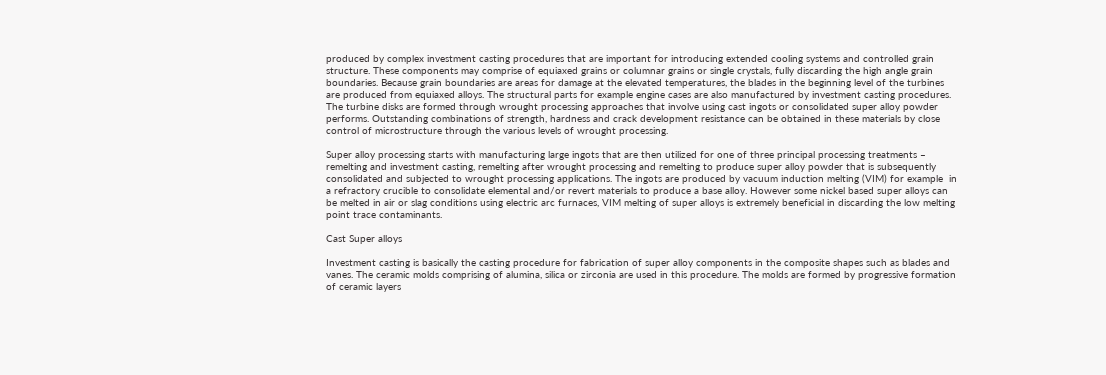produced by complex investment casting procedures that are important for introducing extended cooling systems and controlled grain structure. These components may comprise of equiaxed grains or columnar grains or single crystals, fully discarding the high angle grain boundaries. Because grain boundaries are areas for damage at the elevated temperatures, the blades in the beginning level of the turbines are produced from equiaxed alloys. The structural parts for example engine cases are also manufactured by investment casting procedures. The turbine disks are formed through wrought processing approaches that involve using cast ingots or consolidated super alloy powder performs. Outstanding combinations of strength, hardness and crack development resistance can be obtained in these materials by close control of microstructure through the various levels of wrought processing.

Super alloy processing starts with manufacturing large ingots that are then utilized for one of three principal processing treatments – remelting and investment casting, remelting after wrought processing and remelting to produce super alloy powder that is subsequently consolidated and subjected to wrought processing applications. The ingots are produced by vacuum induction melting (VIM) for example  in a refractory crucible to consolidate elemental and/or revert materials to produce a base alloy. However some nickel based super alloys can be melted in air or slag conditions using electric arc furnaces, VIM melting of super alloys is extremely beneficial in discarding the low melting point trace contaminants.

Cast Super alloys

Investment casting is basically the casting procedure for fabrication of super alloy components in the composite shapes such as blades and vanes. The ceramic molds comprising of alumina, silica or zirconia are used in this procedure. The molds are formed by progressive formation of ceramic layers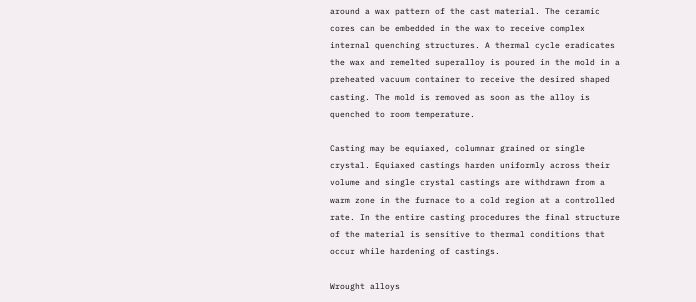around a wax pattern of the cast material. The ceramic cores can be embedded in the wax to receive complex internal quenching structures. A thermal cycle eradicates the wax and remelted superalloy is poured in the mold in a preheated vacuum container to receive the desired shaped casting. The mold is removed as soon as the alloy is quenched to room temperature.

Casting may be equiaxed, columnar grained or single crystal. Equiaxed castings harden uniformly across their volume and single crystal castings are withdrawn from a warm zone in the furnace to a cold region at a controlled rate. In the entire casting procedures the final structure of the material is sensitive to thermal conditions that occur while hardening of castings.

Wrought alloys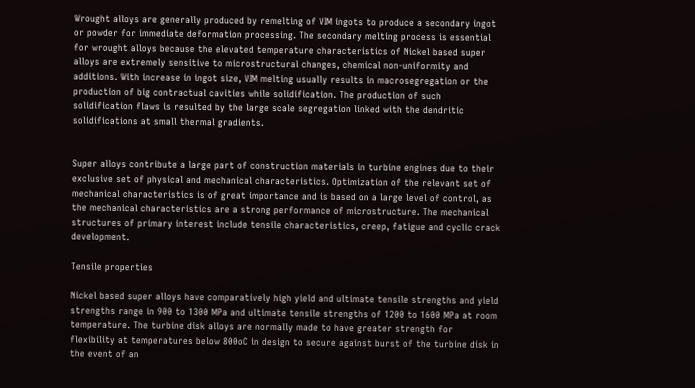Wrought alloys are generally produced by remelting of VIM ingots to produce a secondary ingot or powder for immediate deformation processing. The secondary melting process is essential for wrought alloys because the elevated temperature characteristics of Nickel based super alloys are extremely sensitive to microstructural changes, chemical non-uniformity and additions. With increase in ingot size, VIM melting usually results in macrosegregation or the production of big contractual cavities while solidification. The production of such solidification flaws is resulted by the large scale segregation linked with the dendritic solidifications at small thermal gradients.


Super alloys contribute a large part of construction materials in turbine engines due to their exclusive set of physical and mechanical characteristics. Optimization of the relevant set of mechanical characteristics is of great importance and is based on a large level of control, as the mechanical characteristics are a strong performance of microstructure. The mechanical structures of primary interest include tensile characteristics, creep, fatigue and cyclic crack development.

Tensile properties

Nickel based super alloys have comparatively high yield and ultimate tensile strengths and yield strengths range in 900 to 1300 MPa and ultimate tensile strengths of 1200 to 1600 MPa at room temperature. The turbine disk alloys are normally made to have greater strength for flexibility at temperatures below 800oC in design to secure against burst of the turbine disk in the event of an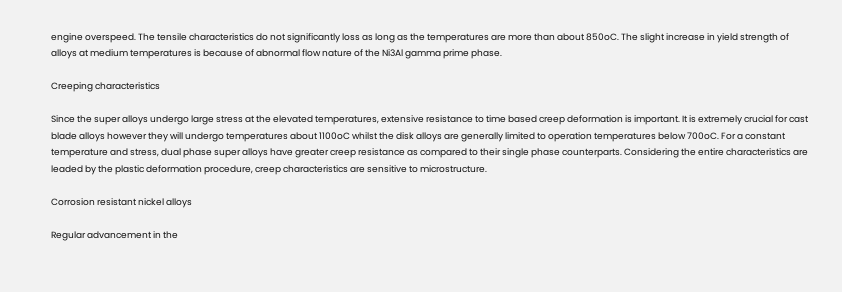engine overspeed. The tensile characteristics do not significantly loss as long as the temperatures are more than about 850oC. The slight increase in yield strength of alloys at medium temperatures is because of abnormal flow nature of the Ni3Al gamma prime phase.

Creeping characteristics

Since the super alloys undergo large stress at the elevated temperatures, extensive resistance to time based creep deformation is important. It is extremely crucial for cast blade alloys however they will undergo temperatures about 1100oC whilst the disk alloys are generally limited to operation temperatures below 700oC. For a constant temperature and stress, dual phase super alloys have greater creep resistance as compared to their single phase counterparts. Considering the entire characteristics are leaded by the plastic deformation procedure, creep characteristics are sensitive to microstructure.

Corrosion resistant nickel alloys

Regular advancement in the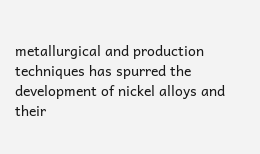metallurgical and production techniques has spurred the development of nickel alloys and their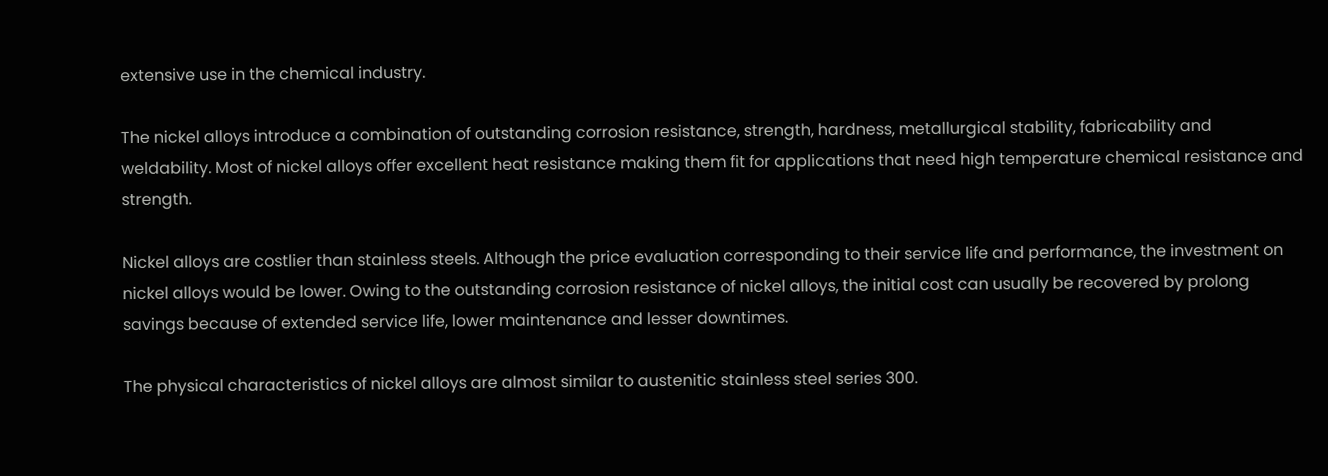extensive use in the chemical industry.

The nickel alloys introduce a combination of outstanding corrosion resistance, strength, hardness, metallurgical stability, fabricability and weldability. Most of nickel alloys offer excellent heat resistance making them fit for applications that need high temperature chemical resistance and strength.

Nickel alloys are costlier than stainless steels. Although the price evaluation corresponding to their service life and performance, the investment on nickel alloys would be lower. Owing to the outstanding corrosion resistance of nickel alloys, the initial cost can usually be recovered by prolong savings because of extended service life, lower maintenance and lesser downtimes.

The physical characteristics of nickel alloys are almost similar to austenitic stainless steel series 300.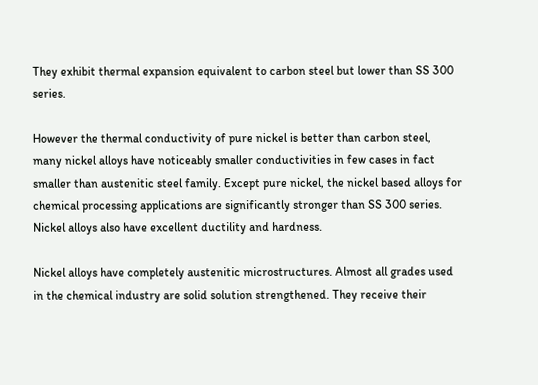They exhibit thermal expansion equivalent to carbon steel but lower than SS 300 series.

However the thermal conductivity of pure nickel is better than carbon steel, many nickel alloys have noticeably smaller conductivities in few cases in fact smaller than austenitic steel family. Except pure nickel, the nickel based alloys for chemical processing applications are significantly stronger than SS 300 series. Nickel alloys also have excellent ductility and hardness.

Nickel alloys have completely austenitic microstructures. Almost all grades used in the chemical industry are solid solution strengthened. They receive their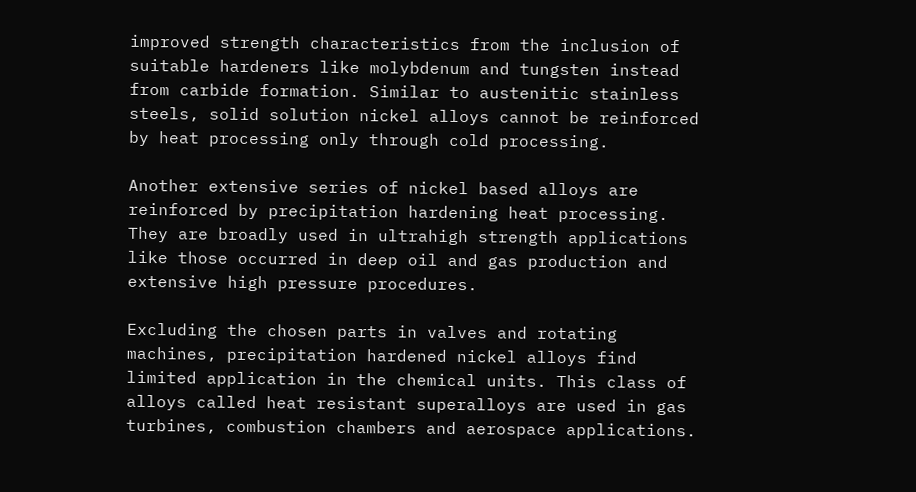improved strength characteristics from the inclusion of suitable hardeners like molybdenum and tungsten instead from carbide formation. Similar to austenitic stainless steels, solid solution nickel alloys cannot be reinforced by heat processing only through cold processing.

Another extensive series of nickel based alloys are reinforced by precipitation hardening heat processing. They are broadly used in ultrahigh strength applications like those occurred in deep oil and gas production and extensive high pressure procedures.

Excluding the chosen parts in valves and rotating machines, precipitation hardened nickel alloys find limited application in the chemical units. This class of alloys called heat resistant superalloys are used in gas turbines, combustion chambers and aerospace applications.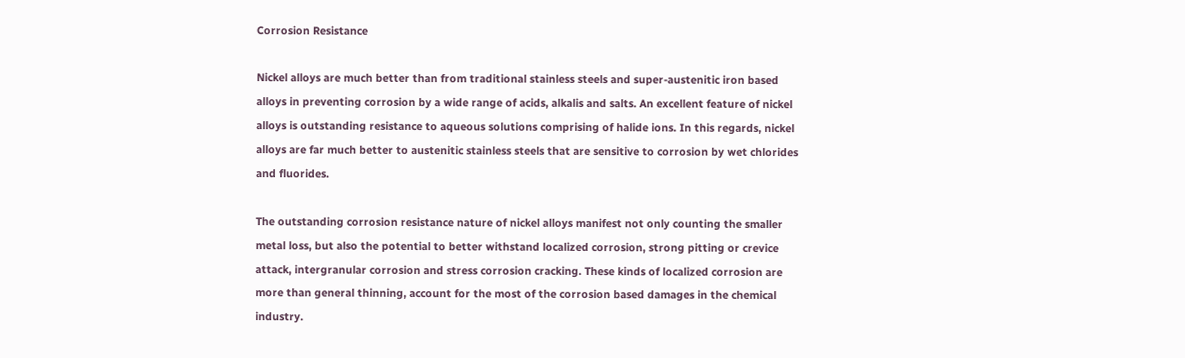Corrosion Resistance

Nickel alloys are much better than from traditional stainless steels and super-austenitic iron based alloys in preventing corrosion by a wide range of acids, alkalis and salts. An excellent feature of nickel alloys is outstanding resistance to aqueous solutions comprising of halide ions. In this regards, nickel alloys are far much better to austenitic stainless steels that are sensitive to corrosion by wet chlorides and fluorides.

The outstanding corrosion resistance nature of nickel alloys manifest not only counting the smaller metal loss, but also the potential to better withstand localized corrosion, strong pitting or crevice attack, intergranular corrosion and stress corrosion cracking. These kinds of localized corrosion are more than general thinning, account for the most of the corrosion based damages in the chemical industry.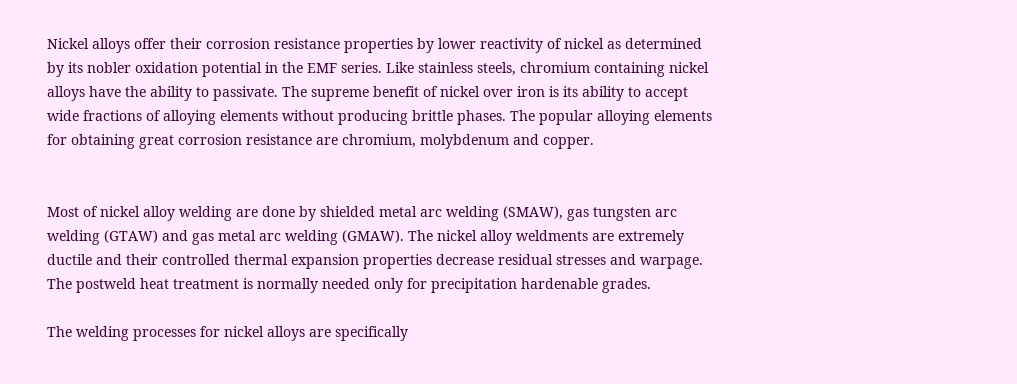Nickel alloys offer their corrosion resistance properties by lower reactivity of nickel as determined by its nobler oxidation potential in the EMF series. Like stainless steels, chromium containing nickel alloys have the ability to passivate. The supreme benefit of nickel over iron is its ability to accept wide fractions of alloying elements without producing brittle phases. The popular alloying elements for obtaining great corrosion resistance are chromium, molybdenum and copper.


Most of nickel alloy welding are done by shielded metal arc welding (SMAW), gas tungsten arc welding (GTAW) and gas metal arc welding (GMAW). The nickel alloy weldments are extremely ductile and their controlled thermal expansion properties decrease residual stresses and warpage. The postweld heat treatment is normally needed only for precipitation hardenable grades.

The welding processes for nickel alloys are specifically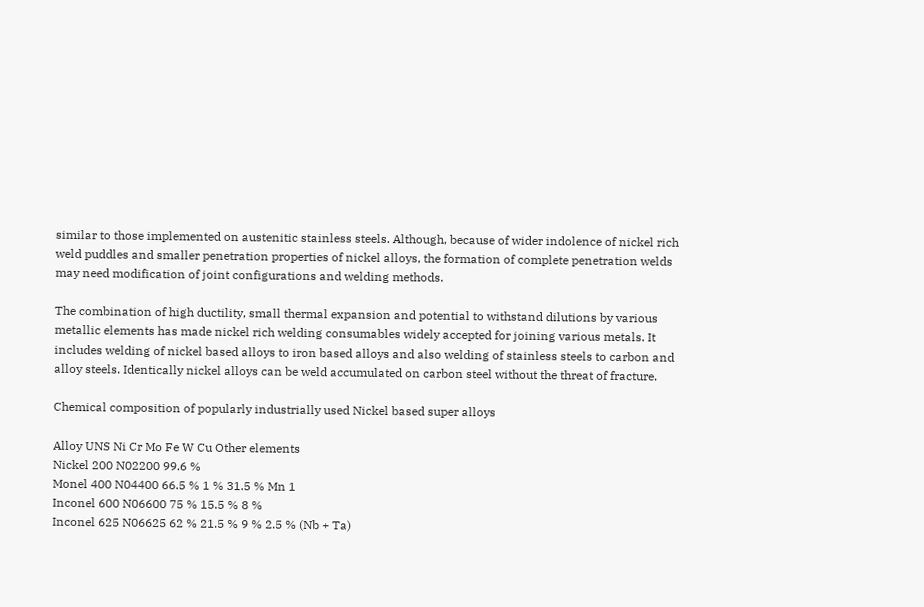similar to those implemented on austenitic stainless steels. Although, because of wider indolence of nickel rich weld puddles and smaller penetration properties of nickel alloys, the formation of complete penetration welds may need modification of joint configurations and welding methods.

The combination of high ductility, small thermal expansion and potential to withstand dilutions by various metallic elements has made nickel rich welding consumables widely accepted for joining various metals. It includes welding of nickel based alloys to iron based alloys and also welding of stainless steels to carbon and alloy steels. Identically nickel alloys can be weld accumulated on carbon steel without the threat of fracture.

Chemical composition of popularly industrially used Nickel based super alloys

Alloy UNS Ni Cr Mo Fe W Cu Other elements
Nickel 200 N02200 99.6 %
Monel 400 N04400 66.5 % 1 % 31.5 % Mn 1
Inconel 600 N06600 75 % 15.5 % 8 %
Inconel 625 N06625 62 % 21.5 % 9 % 2.5 % (Nb + Ta)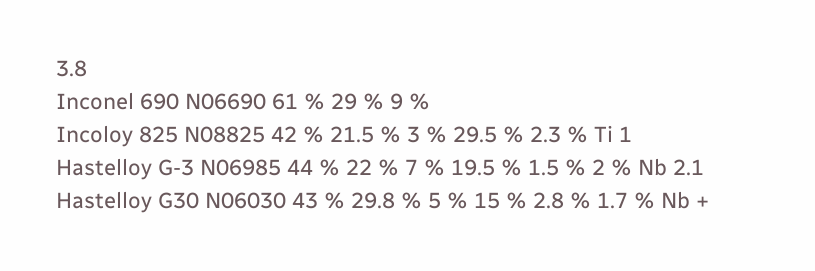3.8
Inconel 690 N06690 61 % 29 % 9 %
Incoloy 825 N08825 42 % 21.5 % 3 % 29.5 % 2.3 % Ti 1
Hastelloy G-3 N06985 44 % 22 % 7 % 19.5 % 1.5 % 2 % Nb 2.1
Hastelloy G30 N06030 43 % 29.8 % 5 % 15 % 2.8 % 1.7 % Nb +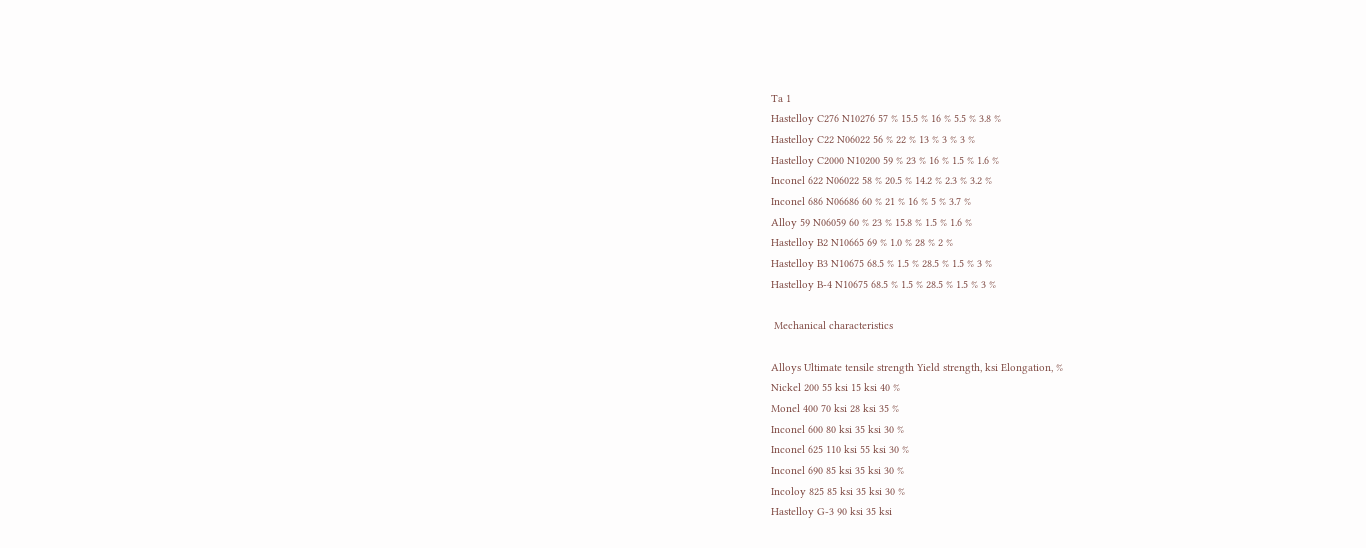Ta 1
Hastelloy C276 N10276 57 % 15.5 % 16 % 5.5 % 3.8 %
Hastelloy C22 N06022 56 % 22 % 13 % 3 % 3 %
Hastelloy C2000 N10200 59 % 23 % 16 % 1.5 % 1.6 %
Inconel 622 N06022 58 % 20.5 % 14.2 % 2.3 % 3.2 %
Inconel 686 N06686 60 % 21 % 16 % 5 % 3.7 %
Alloy 59 N06059 60 % 23 % 15.8 % 1.5 % 1.6 %
Hastelloy B2 N10665 69 % 1.0 % 28 % 2 %
Hastelloy B3 N10675 68.5 % 1.5 % 28.5 % 1.5 % 3 %
Hastelloy B-4 N10675 68.5 % 1.5 % 28.5 % 1.5 % 3 %

 Mechanical characteristics

Alloys Ultimate tensile strength Yield strength, ksi Elongation, %
Nickel 200 55 ksi 15 ksi 40 %
Monel 400 70 ksi 28 ksi 35 %
Inconel 600 80 ksi 35 ksi 30 %
Inconel 625 110 ksi 55 ksi 30 %
Inconel 690 85 ksi 35 ksi 30 %
Incoloy 825 85 ksi 35 ksi 30 %
Hastelloy G-3 90 ksi 35 ksi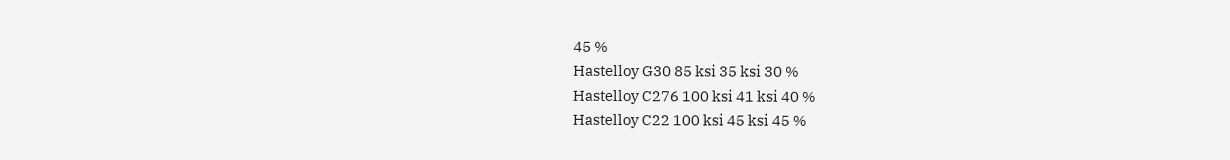45 %
Hastelloy G30 85 ksi 35 ksi 30 %
Hastelloy C276 100 ksi 41 ksi 40 %
Hastelloy C22 100 ksi 45 ksi 45 %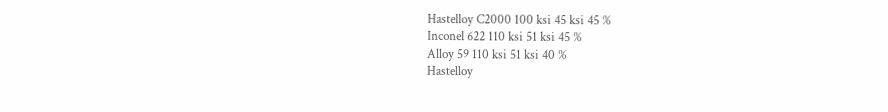Hastelloy C2000 100 ksi 45 ksi 45 %
Inconel 622 110 ksi 51 ksi 45 %
Alloy 59 110 ksi 51 ksi 40 %
Hastelloy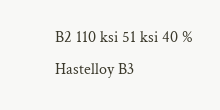B2 110 ksi 51 ksi 40 %
Hastelloy B3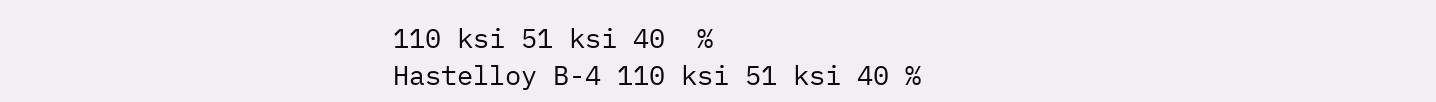110 ksi 51 ksi 40  %
Hastelloy B-4 110 ksi 51 ksi 40 %